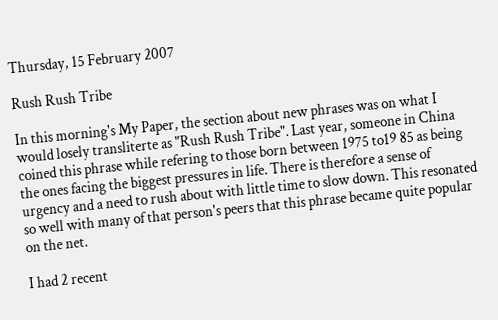Thursday, 15 February 2007

Rush Rush Tribe

In this morning's My Paper, the section about new phrases was on what I would losely transliterte as "Rush Rush Tribe". Last year, someone in China coined this phrase while refering to those born between 1975 to19 85 as being the ones facing the biggest pressures in life. There is therefore a sense of urgency and a need to rush about with little time to slow down. This resonated so well with many of that person's peers that this phrase became quite popular on the net.

I had 2 recent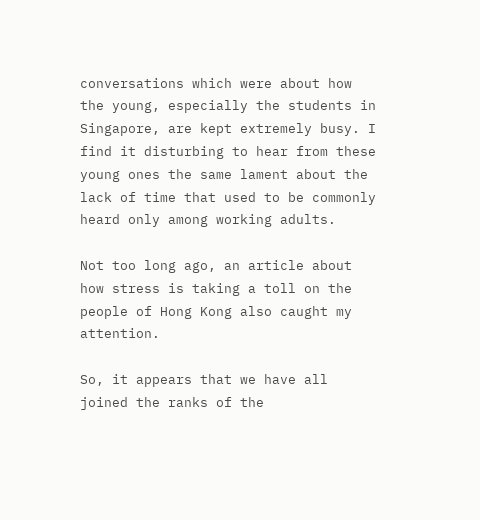conversations which were about how the young, especially the students in Singapore, are kept extremely busy. I find it disturbing to hear from these young ones the same lament about the lack of time that used to be commonly heard only among working adults.

Not too long ago, an article about how stress is taking a toll on the people of Hong Kong also caught my attention.

So, it appears that we have all joined the ranks of the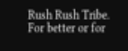Rush Rush Tribe. For better or for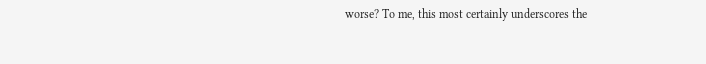worse? To me, this most certainly underscores the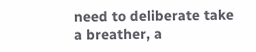need to deliberate take a breather, a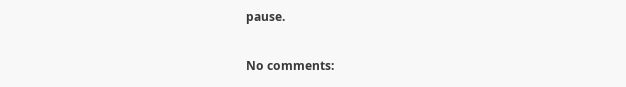pause.

No comments: